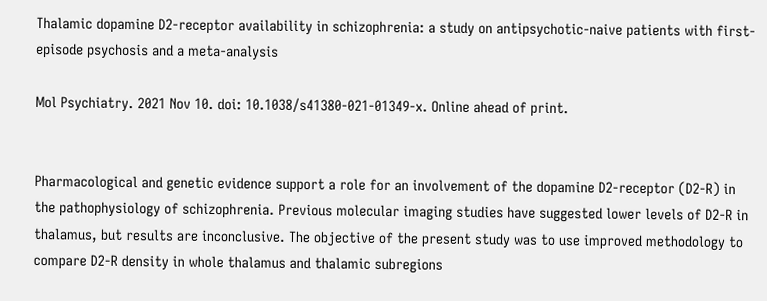Thalamic dopamine D2-receptor availability in schizophrenia: a study on antipsychotic-naive patients with first-episode psychosis and a meta-analysis

Mol Psychiatry. 2021 Nov 10. doi: 10.1038/s41380-021-01349-x. Online ahead of print.


Pharmacological and genetic evidence support a role for an involvement of the dopamine D2-receptor (D2-R) in the pathophysiology of schizophrenia. Previous molecular imaging studies have suggested lower levels of D2-R in thalamus, but results are inconclusive. The objective of the present study was to use improved methodology to compare D2-R density in whole thalamus and thalamic subregions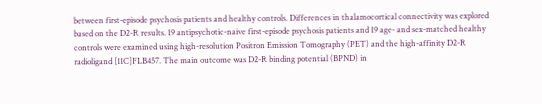between first-episode psychosis patients and healthy controls. Differences in thalamocortical connectivity was explored based on the D2-R results. 19 antipsychotic-naive first-episode psychosis patients and 19 age- and sex-matched healthy controls were examined using high-resolution Positron Emission Tomography (PET) and the high-affinity D2-R radioligand [11C]FLB457. The main outcome was D2-R binding potential (BPND) in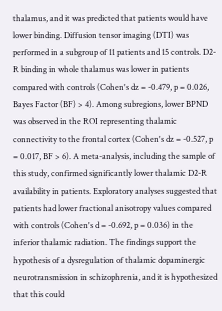thalamus, and it was predicted that patients would have lower binding. Diffusion tensor imaging (DTI) was performed in a subgroup of 11 patients and 15 controls. D2-R binding in whole thalamus was lower in patients compared with controls (Cohen's dz = -0.479, p = 0.026, Bayes Factor (BF) > 4). Among subregions, lower BPND was observed in the ROI representing thalamic connectivity to the frontal cortex (Cohen's dz = -0.527, p = 0.017, BF > 6). A meta-analysis, including the sample of this study, confirmed significantly lower thalamic D2-R availability in patients. Exploratory analyses suggested that patients had lower fractional anisotropy values compared with controls (Cohen's d = -0.692, p = 0.036) in the inferior thalamic radiation. The findings support the hypothesis of a dysregulation of thalamic dopaminergic neurotransmission in schizophrenia, and it is hypothesized that this could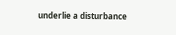underlie a disturbance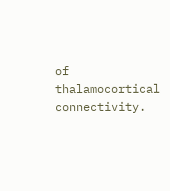of thalamocortical connectivity.